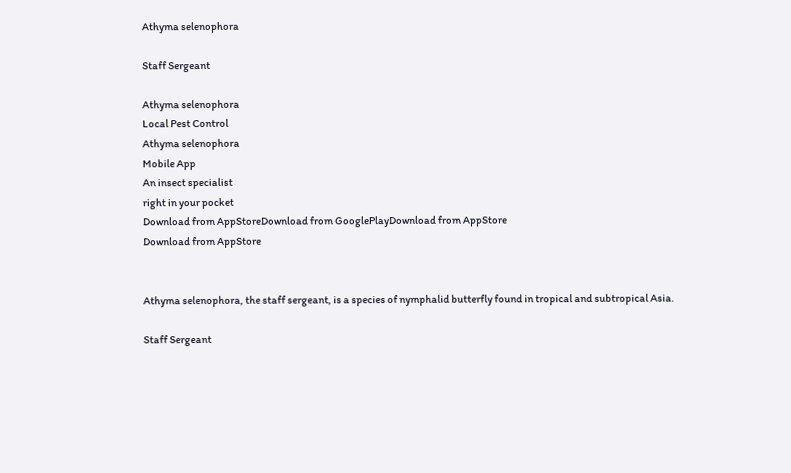Athyma selenophora

Staff Sergeant

Athyma selenophora
Local Pest Control
Athyma selenophora
Mobile App
An insect specialist
right in your pocket
Download from AppStoreDownload from GooglePlayDownload from AppStore
Download from AppStore


Athyma selenophora, the staff sergeant, is a species of nymphalid butterfly found in tropical and subtropical Asia.

Staff Sergeant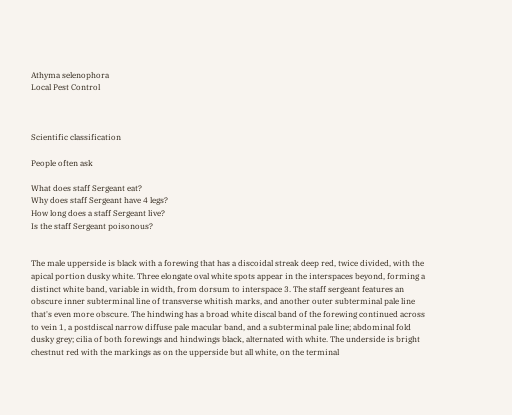Athyma selenophora
Local Pest Control



Scientific classification

People often ask

What does staff Sergeant eat?
Why does staff Sergeant have 4 legs?
How long does a staff Sergeant live?
Is the staff Sergeant poisonous?


The male upperside is black with a forewing that has a discoidal streak deep red, twice divided, with the apical portion dusky white. Three elongate oval white spots appear in the interspaces beyond, forming a distinct white band, variable in width, from dorsum to interspace 3. The staff sergeant features an obscure inner subterminal line of transverse whitish marks, and another outer subterminal pale line that's even more obscure. The hindwing has a broad white discal band of the forewing continued across to vein 1, a postdiscal narrow diffuse pale macular band, and a subterminal pale line; abdominal fold dusky grey; cilia of both forewings and hindwings black, alternated with white. The underside is bright chestnut red with the markings as on the upperside but all white, on the terminal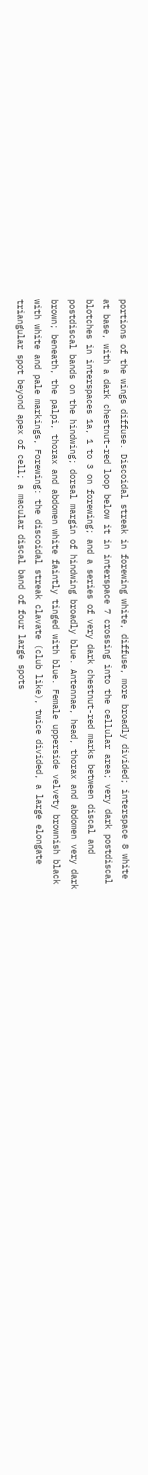portions of the wings diffuse. Discoidal streak in forewing white, diffuse, more broadly divided; interspace 8 white at base, with a dark chestnut-red loop below it in interspace 7 crossing into the cellular area; very dark postdiscal blotches in interspaces 1a, 1 to 3 on forewing; and a series of very dark chestnut-red marks between discal and postdiscal bands on the hindwing; dorsal margin of hindwing broadly blue. Antennae, head, thorax and abdomen very dark brown; beneath, the palpi, thorax and abdomen white faintly tinged with blue. Female upperside velvety brownish black with white and pale markings, Forewing: the discoidal streak clavate (club like), twice divided, a large elongate triangular spot beyond apex of cell; a macular discal band of four large spots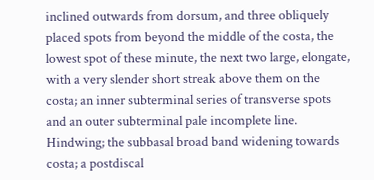inclined outwards from dorsum, and three obliquely placed spots from beyond the middle of the costa, the lowest spot of these minute, the next two large, elongate, with a very slender short streak above them on the costa; an inner subterminal series of transverse spots and an outer subterminal pale incomplete line. Hindwing; the subbasal broad band widening towards costa; a postdiscal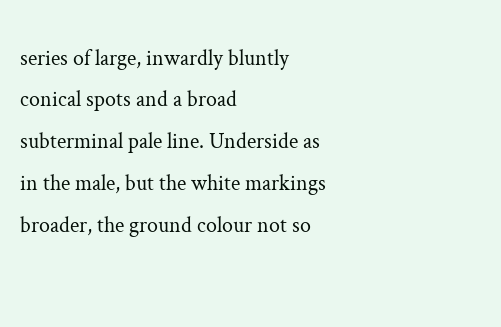series of large, inwardly bluntly conical spots and a broad subterminal pale line. Underside as in the male, but the white markings broader, the ground colour not so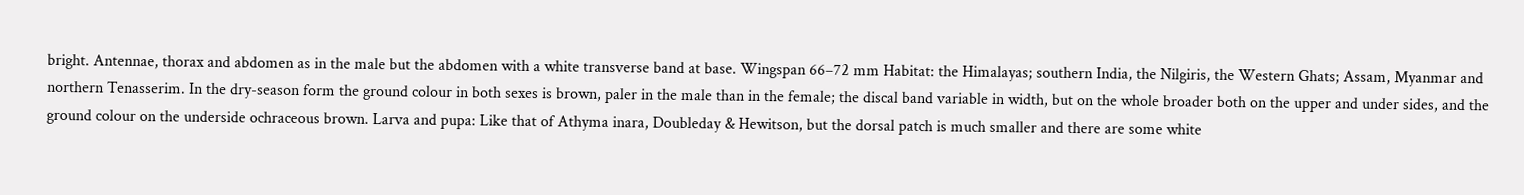bright. Antennae, thorax and abdomen as in the male but the abdomen with a white transverse band at base. Wingspan 66–72 mm Habitat: the Himalayas; southern India, the Nilgiris, the Western Ghats; Assam, Myanmar and northern Tenasserim. In the dry-season form the ground colour in both sexes is brown, paler in the male than in the female; the discal band variable in width, but on the whole broader both on the upper and under sides, and the ground colour on the underside ochraceous brown. Larva and pupa: Like that of Athyma inara, Doubleday & Hewitson, but the dorsal patch is much smaller and there are some white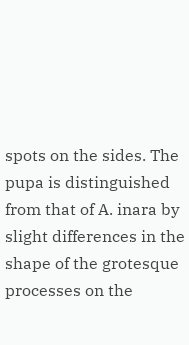spots on the sides. The pupa is distinguished from that of A. inara by slight differences in the shape of the grotesque processes on the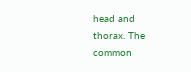head and thorax. The common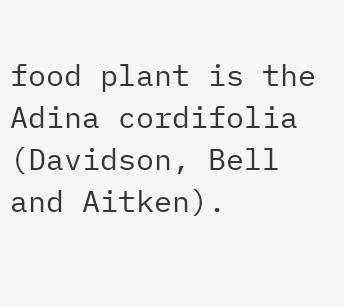food plant is the Adina cordifolia (Davidson, Bell and Aitken).